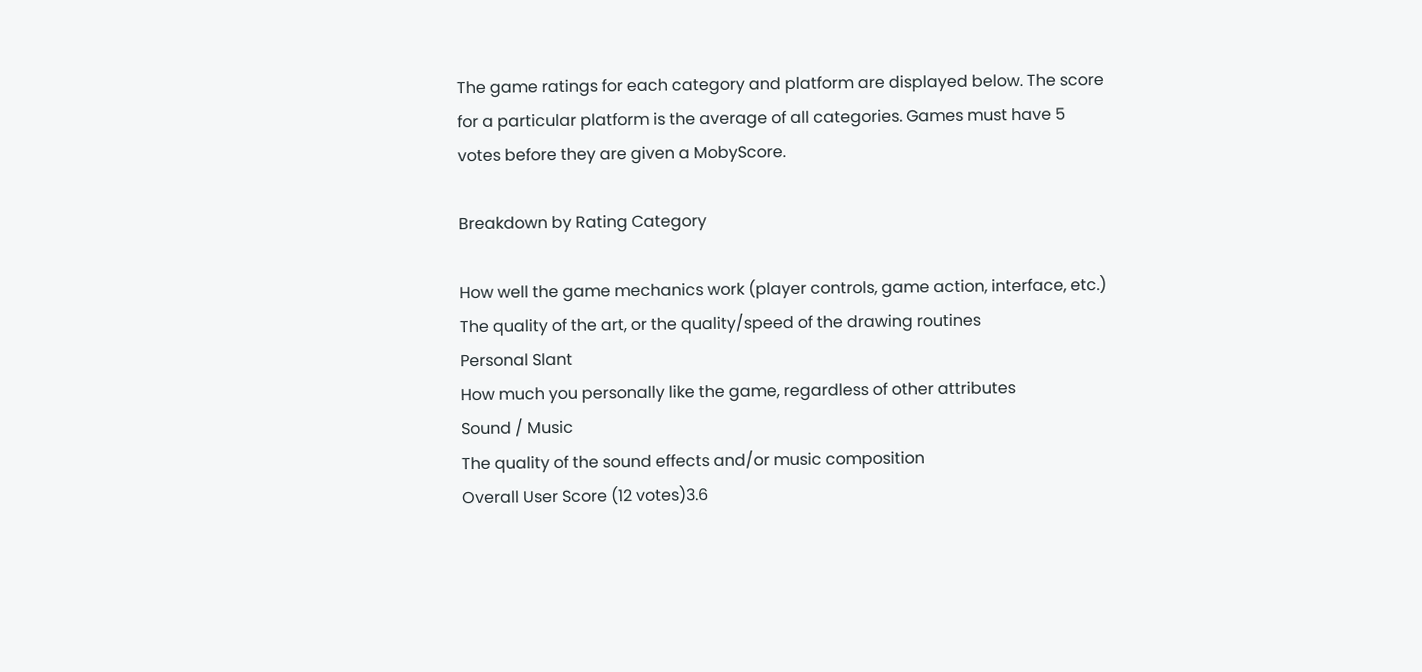The game ratings for each category and platform are displayed below. The score for a particular platform is the average of all categories. Games must have 5 votes before they are given a MobyScore.

Breakdown by Rating Category

How well the game mechanics work (player controls, game action, interface, etc.)
The quality of the art, or the quality/speed of the drawing routines
Personal Slant
How much you personally like the game, regardless of other attributes
Sound / Music
The quality of the sound effects and/or music composition
Overall User Score (12 votes)3.6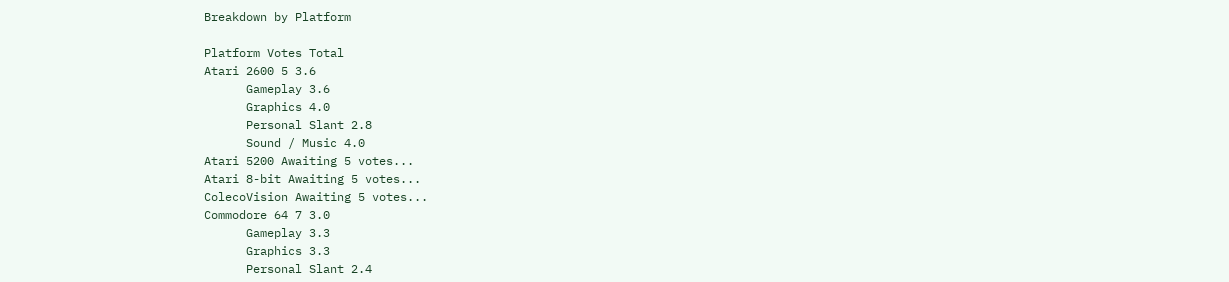Breakdown by Platform

Platform Votes Total
Atari 2600 5 3.6
      Gameplay 3.6
      Graphics 4.0
      Personal Slant 2.8
      Sound / Music 4.0
Atari 5200 Awaiting 5 votes...
Atari 8-bit Awaiting 5 votes...
ColecoVision Awaiting 5 votes...
Commodore 64 7 3.0
      Gameplay 3.3
      Graphics 3.3
      Personal Slant 2.4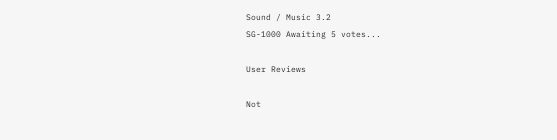Sound / Music 3.2
SG-1000 Awaiting 5 votes...

User Reviews

Not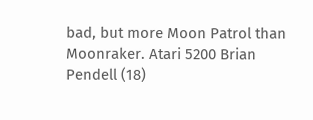bad, but more Moon Patrol than Moonraker. Atari 5200 Brian Pendell (18)